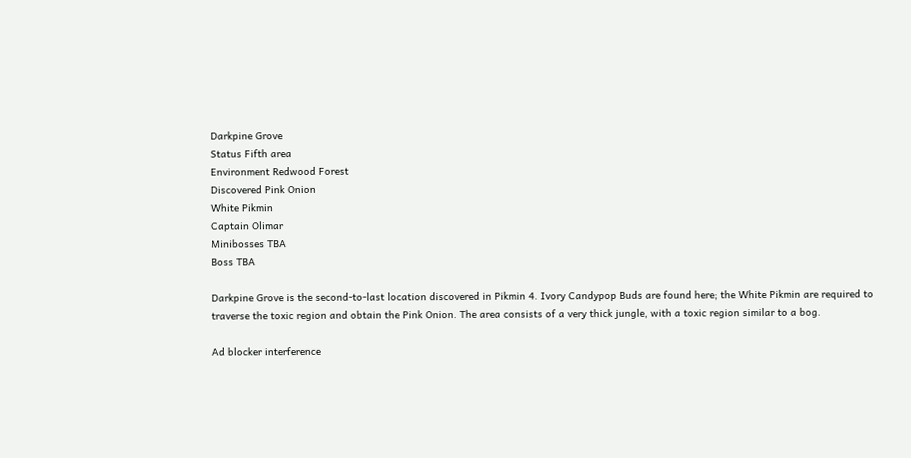Darkpine Grove
Status Fifth area
Environment Redwood Forest
Discovered Pink Onion
White Pikmin
Captain Olimar
Minibosses TBA
Boss TBA

Darkpine Grove is the second-to-last location discovered in Pikmin 4. Ivory Candypop Buds are found here; the White Pikmin are required to traverse the toxic region and obtain the Pink Onion. The area consists of a very thick jungle, with a toxic region similar to a bog.

Ad blocker interference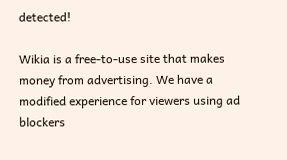detected!

Wikia is a free-to-use site that makes money from advertising. We have a modified experience for viewers using ad blockers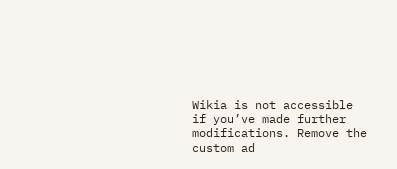Wikia is not accessible if you’ve made further modifications. Remove the custom ad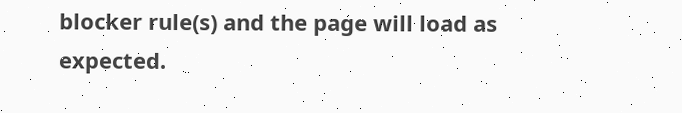blocker rule(s) and the page will load as expected.